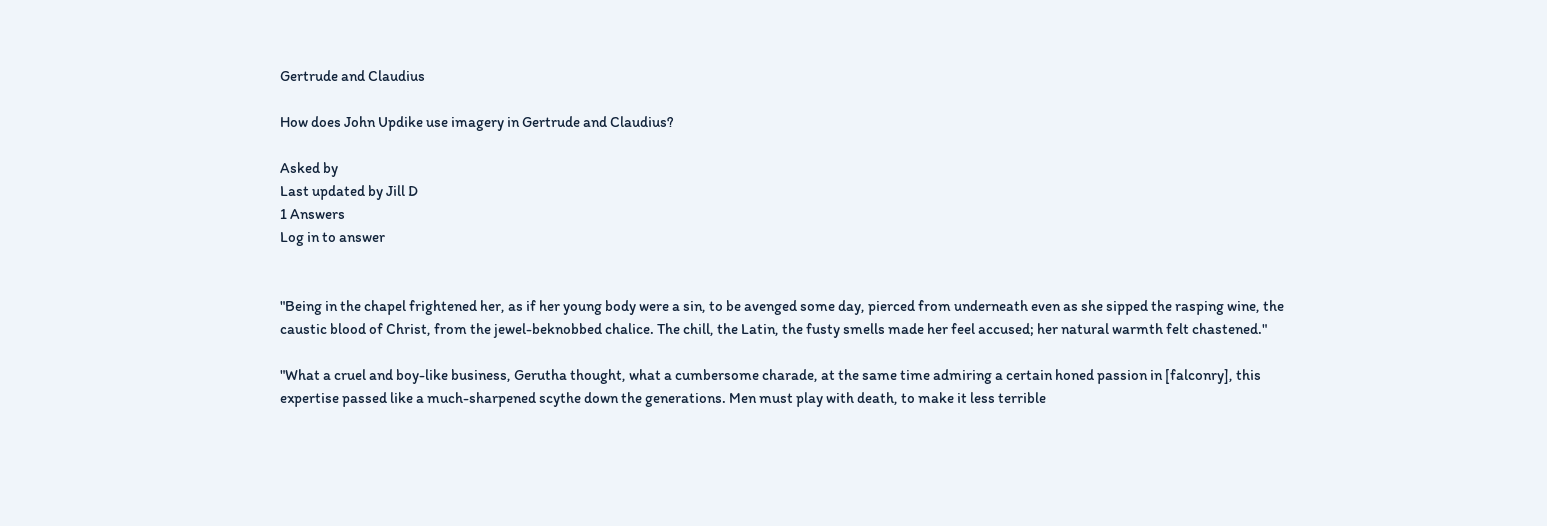Gertrude and Claudius

How does John Updike use imagery in Gertrude and Claudius?

Asked by
Last updated by Jill D
1 Answers
Log in to answer


"Being in the chapel frightened her, as if her young body were a sin, to be avenged some day, pierced from underneath even as she sipped the rasping wine, the caustic blood of Christ, from the jewel-beknobbed chalice. The chill, the Latin, the fusty smells made her feel accused; her natural warmth felt chastened."

"What a cruel and boy-like business, Gerutha thought, what a cumbersome charade, at the same time admiring a certain honed passion in [falconry], this expertise passed like a much-sharpened scythe down the generations. Men must play with death, to make it less terrible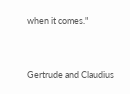when it comes."


Gertrude and Claudius